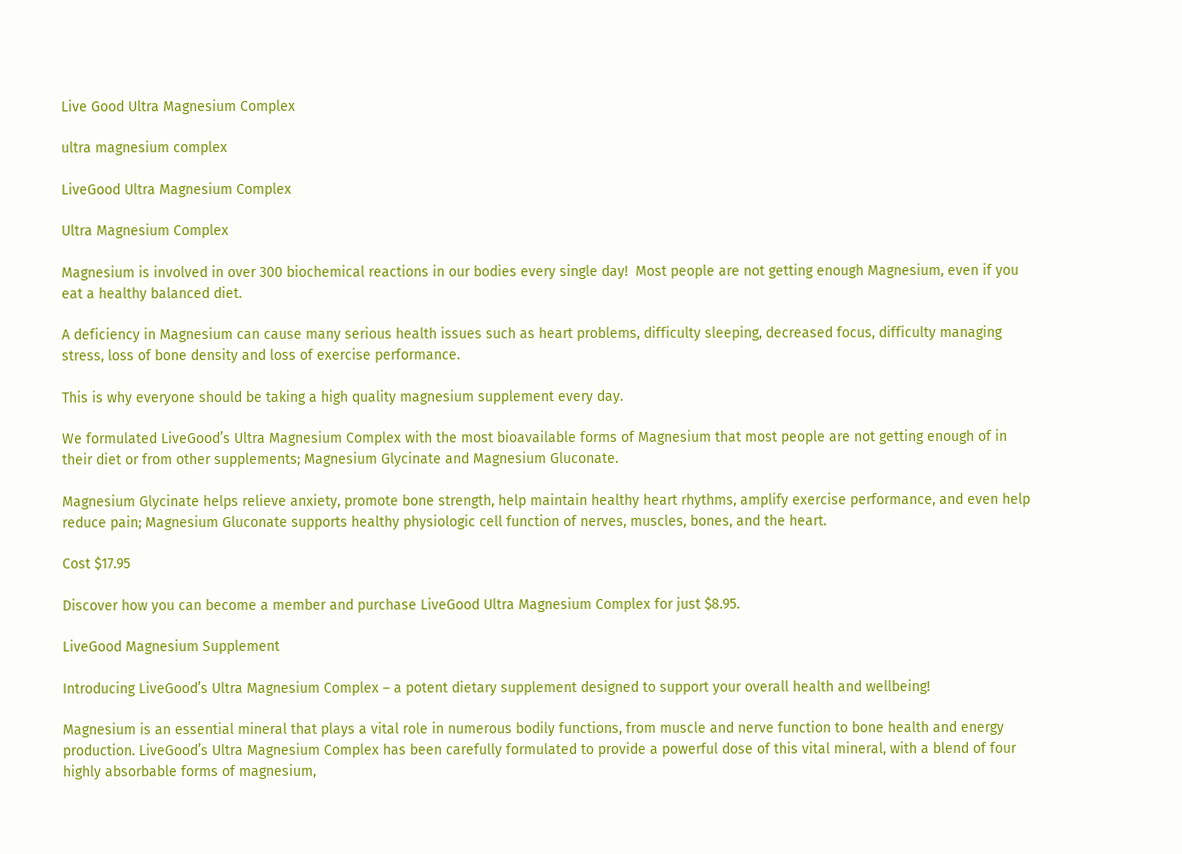Live Good Ultra Magnesium Complex

ultra magnesium complex

LiveGood Ultra Magnesium Complex

Ultra Magnesium Complex

Magnesium is involved in over 300 biochemical reactions in our bodies every single day!  Most people are not getting enough Magnesium, even if you eat a healthy balanced diet.

A deficiency in Magnesium can cause many serious health issues such as heart problems, difficulty sleeping, decreased focus, difficulty managing stress, loss of bone density and loss of exercise performance.

This is why everyone should be taking a high quality magnesium supplement every day.

We formulated LiveGood’s Ultra Magnesium Complex with the most bioavailable forms of Magnesium that most people are not getting enough of in their diet or from other supplements; Magnesium Glycinate and Magnesium Gluconate.

Magnesium Glycinate helps relieve anxiety, promote bone strength, help maintain healthy heart rhythms, amplify exercise performance, and even help reduce pain; Magnesium Gluconate supports healthy physiologic cell function of nerves, muscles, bones, and the heart.

Cost $17.95

Discover how you can become a member and purchase LiveGood Ultra Magnesium Complex for just $8.95.

LiveGood Magnesium Supplement

Introducing LiveGood’s Ultra Magnesium Complex – a potent dietary supplement designed to support your overall health and wellbeing!

Magnesium is an essential mineral that plays a vital role in numerous bodily functions, from muscle and nerve function to bone health and energy production. LiveGood’s Ultra Magnesium Complex has been carefully formulated to provide a powerful dose of this vital mineral, with a blend of four highly absorbable forms of magnesium,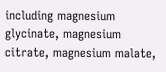including magnesium glycinate, magnesium citrate, magnesium malate,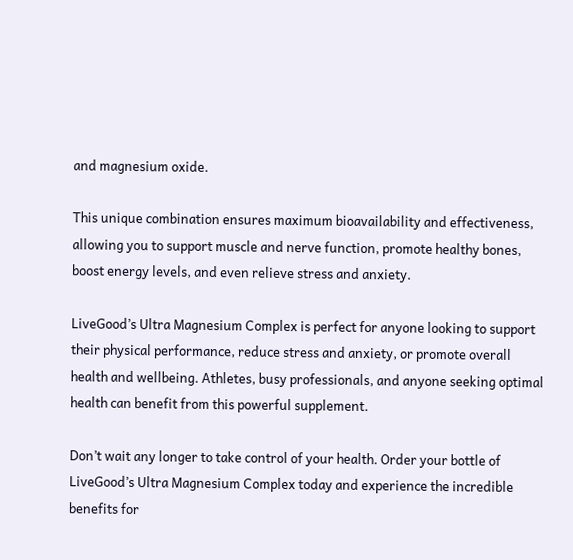and magnesium oxide.

This unique combination ensures maximum bioavailability and effectiveness, allowing you to support muscle and nerve function, promote healthy bones, boost energy levels, and even relieve stress and anxiety.

LiveGood’s Ultra Magnesium Complex is perfect for anyone looking to support their physical performance, reduce stress and anxiety, or promote overall health and wellbeing. Athletes, busy professionals, and anyone seeking optimal health can benefit from this powerful supplement.

Don’t wait any longer to take control of your health. Order your bottle of LiveGood’s Ultra Magnesium Complex today and experience the incredible benefits for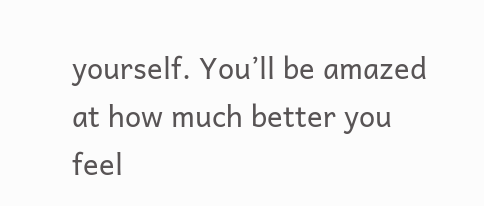yourself. You’ll be amazed at how much better you feel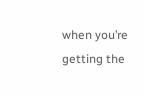when you’re getting the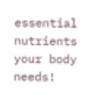essential nutrients your body needs!